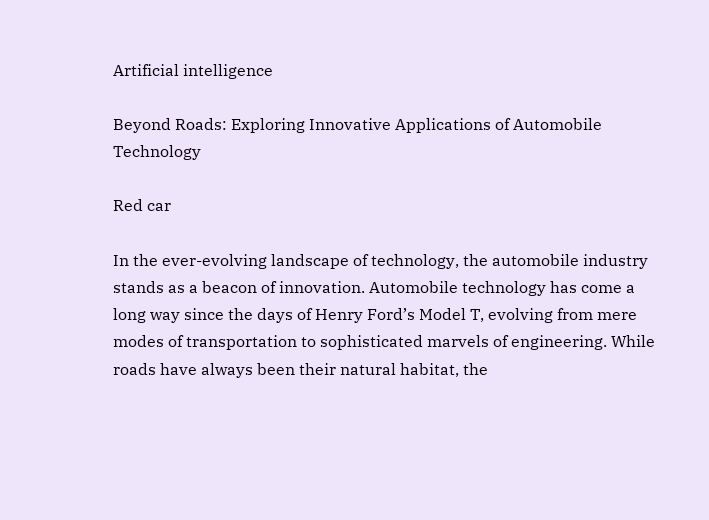Artificial intelligence

Beyond Roads: Exploring Innovative Applications of Automobile Technology

Red car

In the ever-evolving landscape of technology, the automobile industry stands as a beacon of innovation. Automobile technology has come a long way since the days of Henry Ford’s Model T, evolving from mere modes of transportation to sophisticated marvels of engineering. While roads have always been their natural habitat, the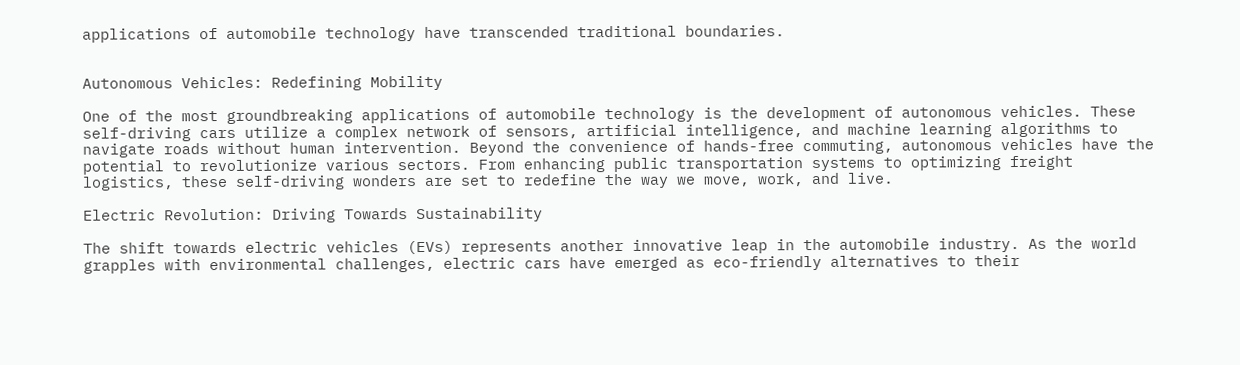applications of automobile technology have transcended traditional boundaries.


Autonomous Vehicles: Redefining Mobility

One of the most groundbreaking applications of automobile technology is the development of autonomous vehicles. These self-driving cars utilize a complex network of sensors, artificial intelligence, and machine learning algorithms to navigate roads without human intervention. Beyond the convenience of hands-free commuting, autonomous vehicles have the potential to revolutionize various sectors. From enhancing public transportation systems to optimizing freight logistics, these self-driving wonders are set to redefine the way we move, work, and live.

Electric Revolution: Driving Towards Sustainability

The shift towards electric vehicles (EVs) represents another innovative leap in the automobile industry. As the world grapples with environmental challenges, electric cars have emerged as eco-friendly alternatives to their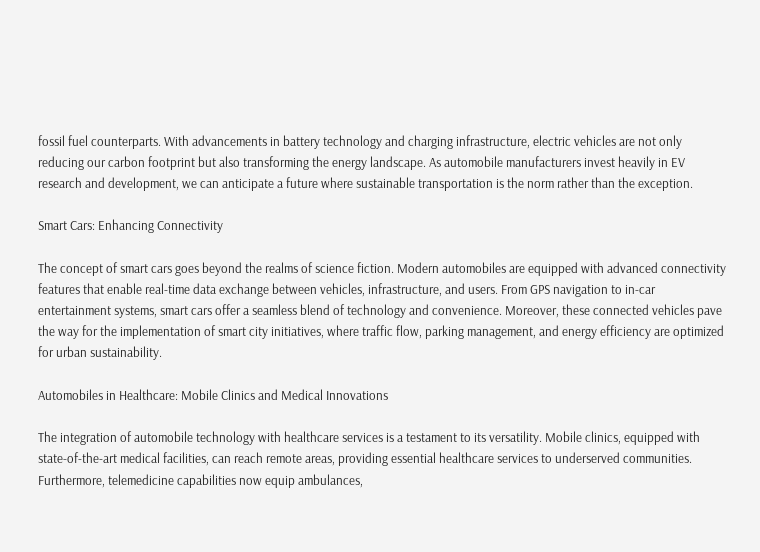fossil fuel counterparts. With advancements in battery technology and charging infrastructure, electric vehicles are not only reducing our carbon footprint but also transforming the energy landscape. As automobile manufacturers invest heavily in EV research and development, we can anticipate a future where sustainable transportation is the norm rather than the exception.

Smart Cars: Enhancing Connectivity

The concept of smart cars goes beyond the realms of science fiction. Modern automobiles are equipped with advanced connectivity features that enable real-time data exchange between vehicles, infrastructure, and users. From GPS navigation to in-car entertainment systems, smart cars offer a seamless blend of technology and convenience. Moreover, these connected vehicles pave the way for the implementation of smart city initiatives, where traffic flow, parking management, and energy efficiency are optimized for urban sustainability.

Automobiles in Healthcare: Mobile Clinics and Medical Innovations

The integration of automobile technology with healthcare services is a testament to its versatility. Mobile clinics, equipped with state-of-the-art medical facilities, can reach remote areas, providing essential healthcare services to underserved communities. Furthermore, telemedicine capabilities now equip ambulances,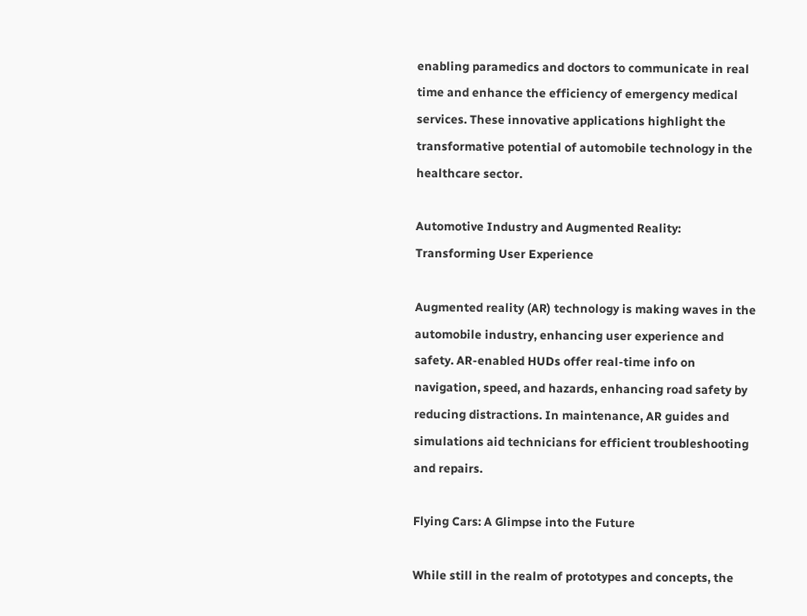enabling paramedics and doctors to communicate in real time and enhance the efficiency of emergency medical services. These innovative applications highlight the transformative potential of automobile technology in the healthcare sector.

Automotive Industry and Augmented Reality: Transforming User Experience

Augmented reality (AR) technology is making waves in the automobile industry, enhancing user experience and safety. AR-enabled HUDs offer real-time info on navigation, speed, and hazards, enhancing road safety by reducing distractions. In maintenance, AR guides and simulations aid technicians for efficient troubleshooting and repairs.

Flying Cars: A Glimpse into the Future

While still in the realm of prototypes and concepts, the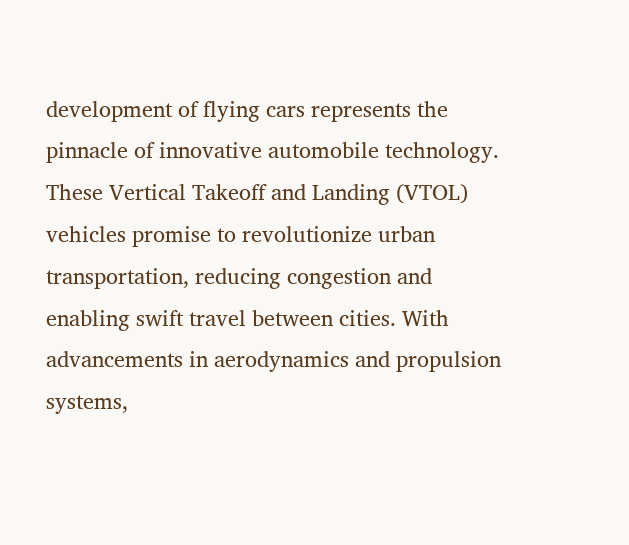development of flying cars represents the pinnacle of innovative automobile technology. These Vertical Takeoff and Landing (VTOL) vehicles promise to revolutionize urban transportation, reducing congestion and enabling swift travel between cities. With advancements in aerodynamics and propulsion systems,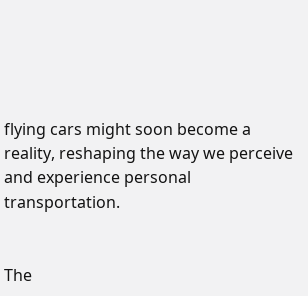flying cars might soon become a reality, reshaping the way we perceive and experience personal transportation.


The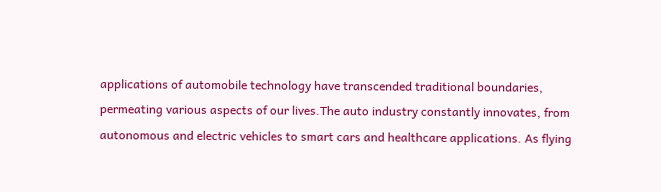applications of automobile technology have transcended traditional boundaries, permeating various aspects of our lives.The auto industry constantly innovates, from autonomous and electric vehicles to smart cars and healthcare applications. As flying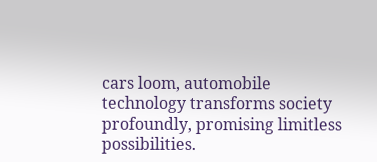cars loom, automobile technology transforms society profoundly, promising limitless possibilities.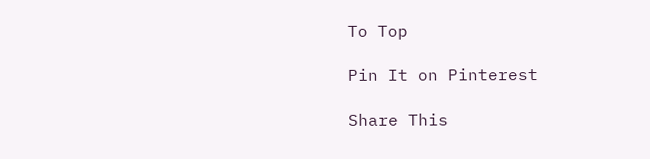To Top

Pin It on Pinterest

Share This